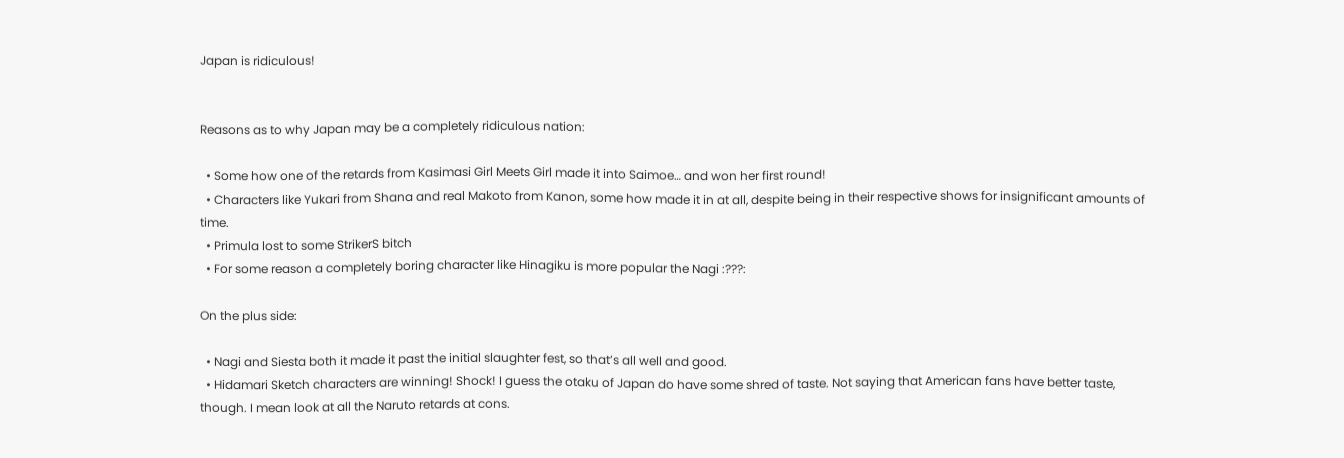Japan is ridiculous!


Reasons as to why Japan may be a completely ridiculous nation:

  • Some how one of the retards from Kasimasi Girl Meets Girl made it into Saimoe… and won her first round!
  • Characters like Yukari from Shana and real Makoto from Kanon, some how made it in at all, despite being in their respective shows for insignificant amounts of time.
  • Primula lost to some StrikerS bitch
  • For some reason a completely boring character like Hinagiku is more popular the Nagi :???:

On the plus side:

  • Nagi and Siesta both it made it past the initial slaughter fest, so that’s all well and good.
  • Hidamari Sketch characters are winning! Shock! I guess the otaku of Japan do have some shred of taste. Not saying that American fans have better taste, though. I mean look at all the Naruto retards at cons.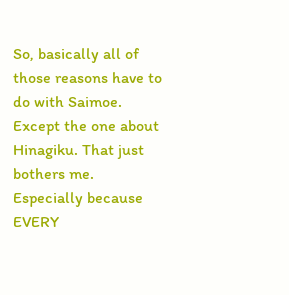So, basically all of those reasons have to do with Saimoe. Except the one about Hinagiku. That just bothers me. Especially because EVERY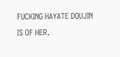FUCKING HAYATE DOUJIN IS OF HER.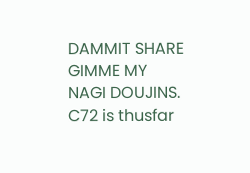DAMMIT SHARE GIMME MY NAGI DOUJINS. C72 is thusfar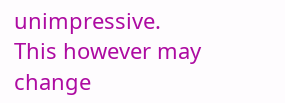unimpressive. This however may change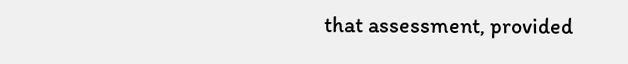that assessment, provided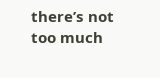there’s not too much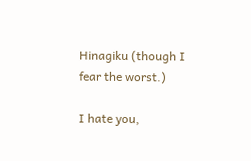Hinagiku (though I fear the worst.)

I hate you,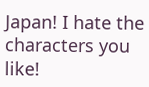Japan! I hate the characters you like!